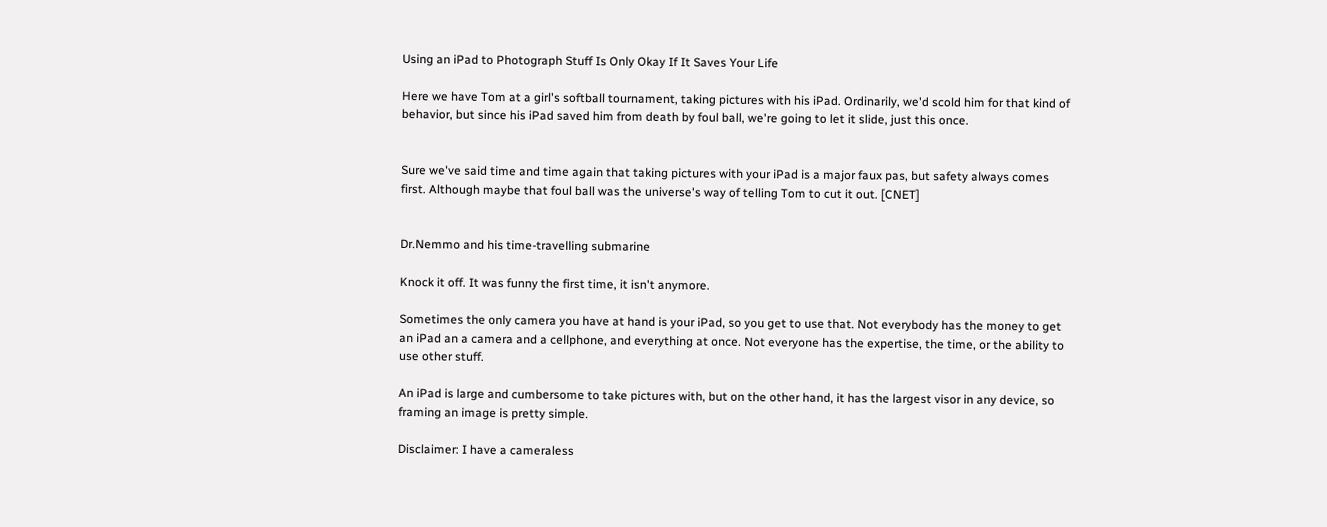Using an iPad to Photograph Stuff Is Only Okay If It Saves Your Life

Here we have Tom at a girl's softball tournament, taking pictures with his iPad. Ordinarily, we'd scold him for that kind of behavior, but since his iPad saved him from death by foul ball, we're going to let it slide, just this once.


Sure we've said time and time again that taking pictures with your iPad is a major faux pas, but safety always comes first. Although maybe that foul ball was the universe's way of telling Tom to cut it out. [CNET]


Dr.Nemmo and his time-travelling submarine

Knock it off. It was funny the first time, it isn't anymore.

Sometimes the only camera you have at hand is your iPad, so you get to use that. Not everybody has the money to get an iPad an a camera and a cellphone, and everything at once. Not everyone has the expertise, the time, or the ability to use other stuff.

An iPad is large and cumbersome to take pictures with, but on the other hand, it has the largest visor in any device, so framing an image is pretty simple.

Disclaimer: I have a cameraless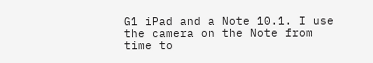G1 iPad and a Note 10.1. I use the camera on the Note from time to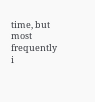time, but most frequently i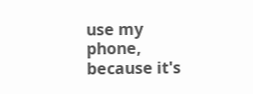use my phone, because it's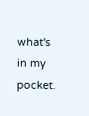what's in my pocket.